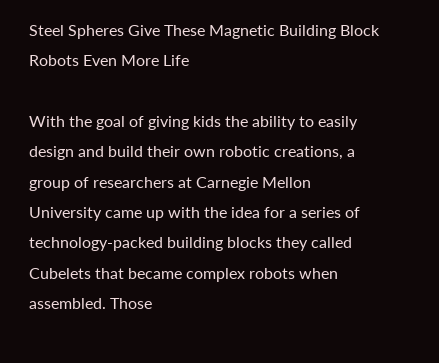Steel Spheres Give These Magnetic Building Block Robots Even More Life

With the goal of giving kids the ability to easily design and build their own robotic creations, a group of researchers at Carnegie Mellon University came up with the idea for a series of technology-packed building blocks they called Cubelets that became complex robots when assembled. Those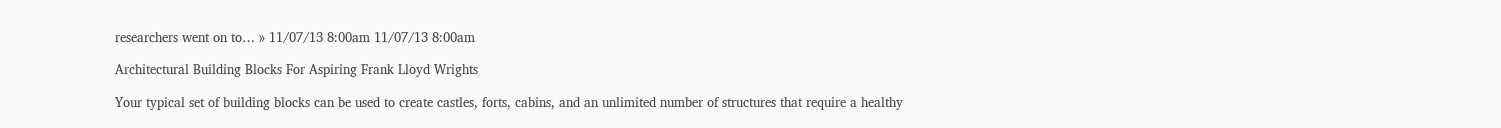researchers went on to… » 11/07/13 8:00am 11/07/13 8:00am

Architectural Building Blocks For Aspiring Frank Lloyd Wrights

Your typical set of building blocks can be used to create castles, forts, cabins, and an unlimited number of structures that require a healthy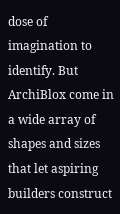dose of imagination to identify. But ArchiBlox come in a wide array of shapes and sizes that let aspiring builders construct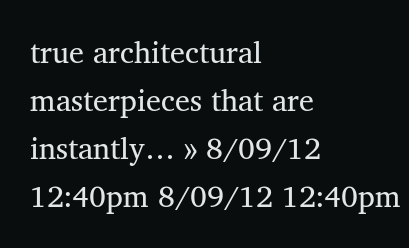true architectural masterpieces that are instantly… » 8/09/12 12:40pm 8/09/12 12:40pm